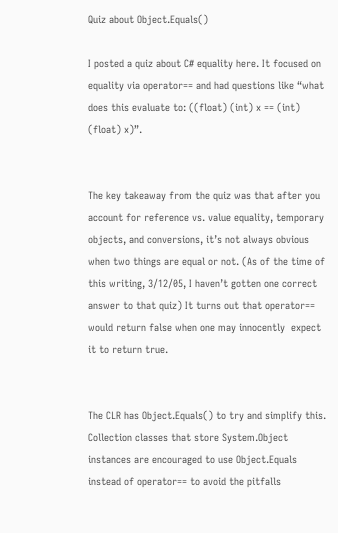Quiz about Object.Equals()

I posted a quiz about C# equality here. It focused on equality via operator== and had questions like “what does this evaluate to: ((float) (int) x == (int) (float) x)”.


The key takeaway from the quiz was that after you account for reference vs. value equality, temporary objects, and conversions, it’s not always obvious when two things are equal or not. (As of the time of this writing, 3/12/05, I haven’t gotten one correct answer to that quiz) It turns out that operator== would return false when one may innocently  expect it to return true.


The CLR has Object.Equals() to try and simplify this. Collection classes that store System.Object instances are encouraged to use Object.Equals instead of operator== to avoid the pitfalls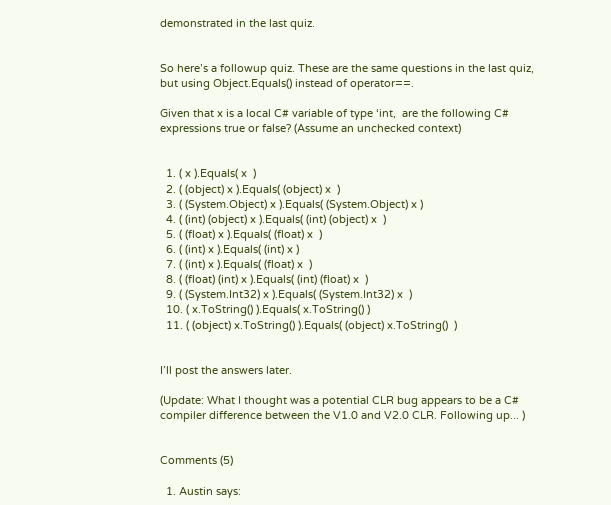demonstrated in the last quiz.


So here’s a followup quiz. These are the same questions in the last quiz, but using Object.Equals() instead of operator==.

Given that x is a local C# variable of type ‘int,  are the following C# expressions true or false? (Assume an unchecked context)


  1. ( x ).Equals( x  )
  2. ( (object) x ).Equals( (object) x  )
  3. ( (System.Object) x ).Equals( (System.Object) x )
  4. ( (int) (object) x ).Equals( (int) (object) x  )
  5. ( (float) x ).Equals( (float) x  )
  6. ( (int) x ).Equals( (int) x )
  7. ( (int) x ).Equals( (float) x  )
  8. ( (float) (int) x ).Equals( (int) (float) x  )
  9. ( (System.Int32) x ).Equals( (System.Int32) x  )
  10. ( x.ToString() ).Equals( x.ToString() )
  11. ( (object) x.ToString() ).Equals( (object) x.ToString()  )


I’ll post the answers later.

(Update: What I thought was a potential CLR bug appears to be a C# compiler difference between the V1.0 and V2.0 CLR. Following up... )


Comments (5)

  1. Austin says: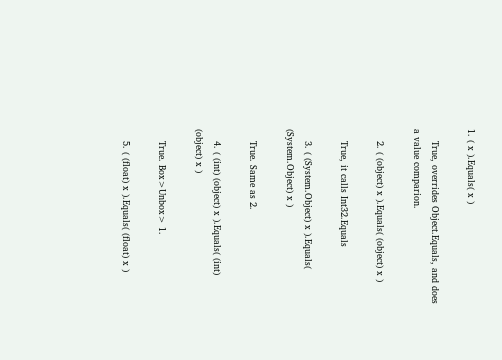1. ( x ).Equals( x )

    True, overrides Object.Equals, and does a value comparion.

    2. ( (object) x ).Equals( (object) x )

    True, it calls Int32.Equals

    3. ( (System.Object) x ).Equals( (System.Object) x )

    True. Same as 2.

    4. ( (int) (object) x ).Equals( (int) (object) x )

    True. Box>Unbox> 1.

    5. ( (float) x ).Equals( (float) x )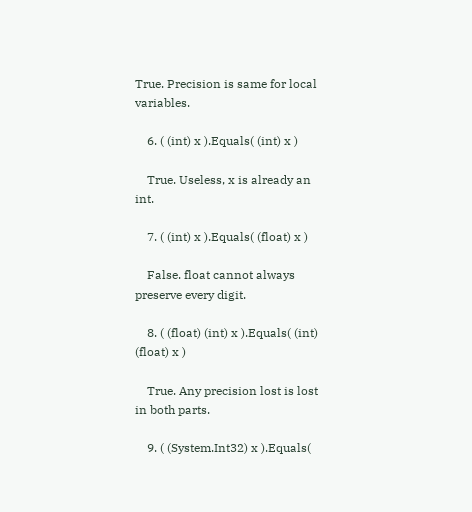True. Precision is same for local variables.

    6. ( (int) x ).Equals( (int) x )

    True. Useless, x is already an int.

    7. ( (int) x ).Equals( (float) x )

    False. float cannot always preserve every digit.

    8. ( (float) (int) x ).Equals( (int) (float) x )

    True. Any precision lost is lost in both parts.

    9. ( (System.Int32) x ).Equals(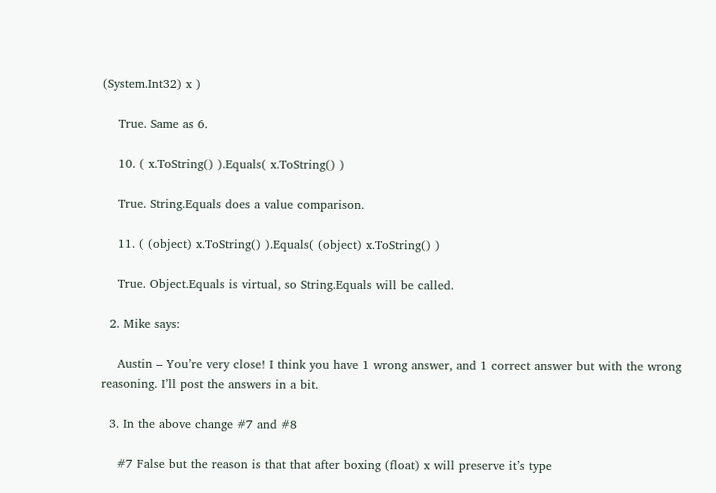(System.Int32) x )

    True. Same as 6.

    10. ( x.ToString() ).Equals( x.ToString() )

    True. String.Equals does a value comparison.

    11. ( (object) x.ToString() ).Equals( (object) x.ToString() )

    True. Object.Equals is virtual, so String.Equals will be called.

  2. Mike says:

    Austin – You’re very close! I think you have 1 wrong answer, and 1 correct answer but with the wrong reasoning. I’ll post the answers in a bit.

  3. In the above change #7 and #8

    #7 False but the reason is that that after boxing (float) x will preserve it’s type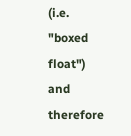(i.e. "boxed float") and therefore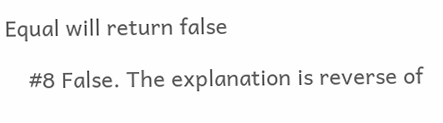Equal will return false

    #8 False. The explanation is reverse of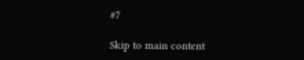#7

Skip to main content